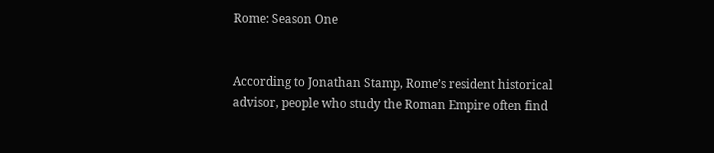Rome: Season One


According to Jonathan Stamp, Rome’s resident historical advisor, people who study the Roman Empire often find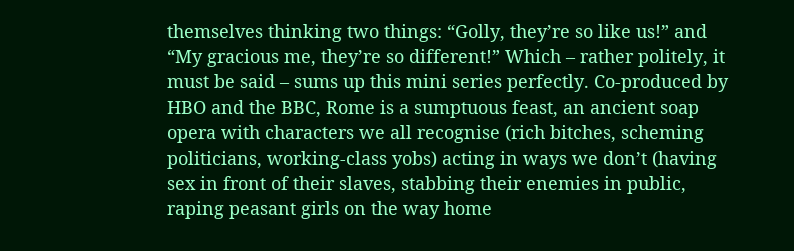themselves thinking two things: “Golly, they’re so like us!” and “My gracious me, they’re so different!” Which – rather politely, it must be said – sums up this mini series perfectly. Co-produced by HBO and the BBC, Rome is a sumptuous feast, an ancient soap opera with characters we all recognise (rich bitches, scheming politicians, working-class yobs) acting in ways we don’t (having sex in front of their slaves, stabbing their enemies in public, raping peasant girls on the way home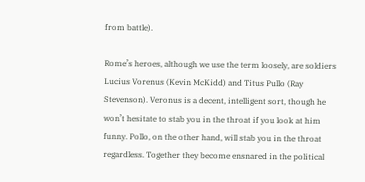from battle).

Rome’s heroes, although we use the term loosely, are soldiers Lucius Vorenus (Kevin McKidd) and Titus Pullo (Ray Stevenson). Veronus is a decent, intelligent sort, though he won’t hesitate to stab you in the throat if you look at him funny. Pollo, on the other hand, will stab you in the throat regardless. Together they become ensnared in the political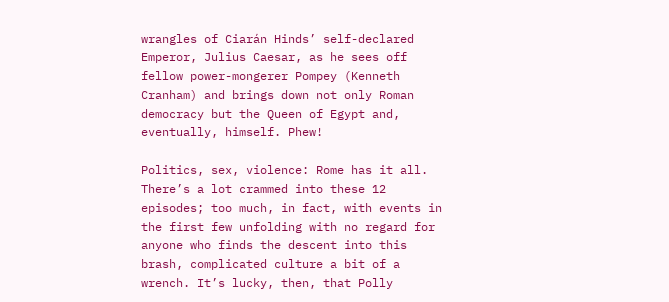wrangles of Ciarán Hinds’ self-declared Emperor, Julius Caesar, as he sees off fellow power-mongerer Pompey (Kenneth Cranham) and brings down not only Roman democracy but the Queen of Egypt and, eventually, himself. Phew!

Politics, sex, violence: Rome has it all. There’s a lot crammed into these 12 episodes; too much, in fact, with events in the first few unfolding with no regard for anyone who finds the descent into this brash, complicated culture a bit of a wrench. It’s lucky, then, that Polly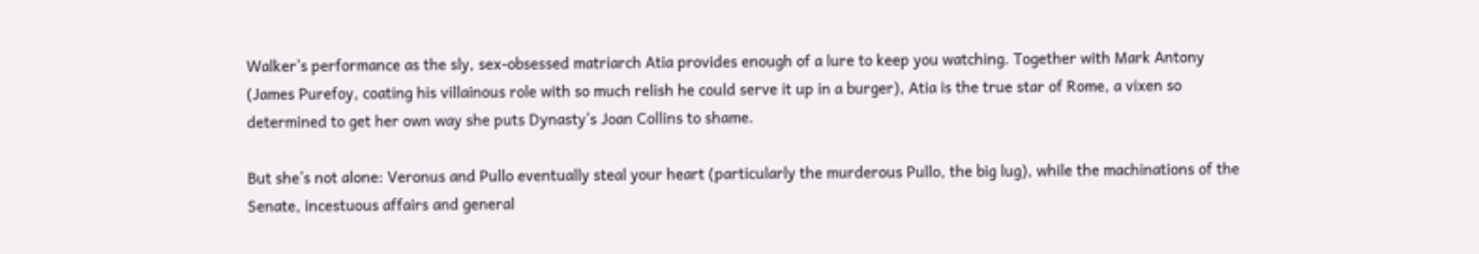Walker’s performance as the sly, sex-obsessed matriarch Atia provides enough of a lure to keep you watching. Together with Mark Antony (James Purefoy, coating his villainous role with so much relish he could serve it up in a burger), Atia is the true star of Rome, a vixen so determined to get her own way she puts Dynasty’s Joan Collins to shame.

But she’s not alone: Veronus and Pullo eventually steal your heart (particularly the murderous Pullo, the big lug), while the machinations of the Senate, incestuous affairs and general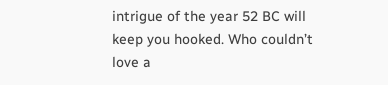intrigue of the year 52 BC will keep you hooked. Who couldn’t love a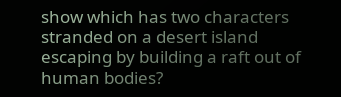show which has two characters stranded on a desert island escaping by building a raft out of human bodies?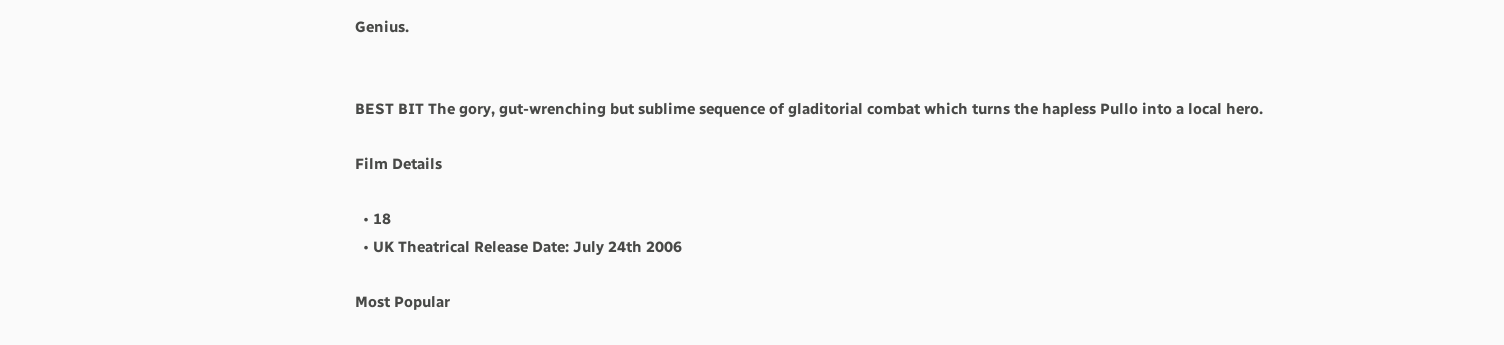Genius.


BEST BIT The gory, gut-wrenching but sublime sequence of gladitorial combat which turns the hapless Pullo into a local hero.

Film Details

  • 18
  • UK Theatrical Release Date: July 24th 2006

Most Popular